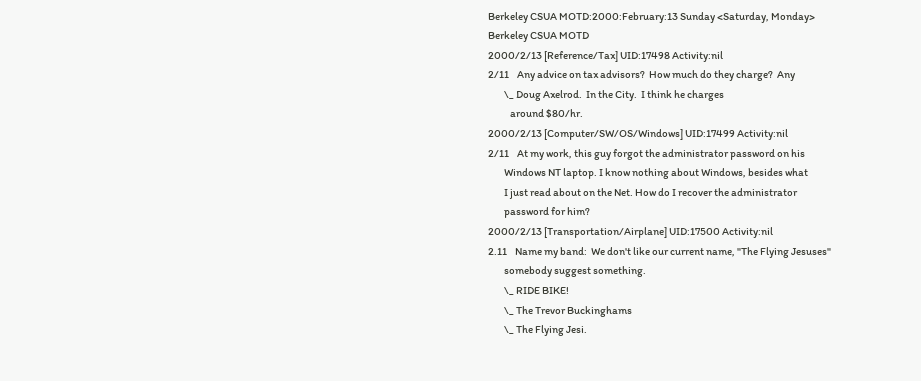Berkeley CSUA MOTD:2000:February:13 Sunday <Saturday, Monday>
Berkeley CSUA MOTD
2000/2/13 [Reference/Tax] UID:17498 Activity:nil
2/11    Any advice on tax advisors?  How much do they charge?  Any
        \_ Doug Axelrod.  In the City.  I think he charges
           around $80/hr.
2000/2/13 [Computer/SW/OS/Windows] UID:17499 Activity:nil
2/11    At my work, this guy forgot the administrator password on his
        Windows NT laptop. I know nothing about Windows, besides what
        I just read about on the Net. How do I recover the administrator
        password for him?
2000/2/13 [Transportation/Airplane] UID:17500 Activity:nil
2.11    Name my band:  We don't like our current name, "The Flying Jesuses"
        somebody suggest something.
        \_ RIDE BIKE!
        \_ The Trevor Buckinghams
        \_ The Flying Jesi.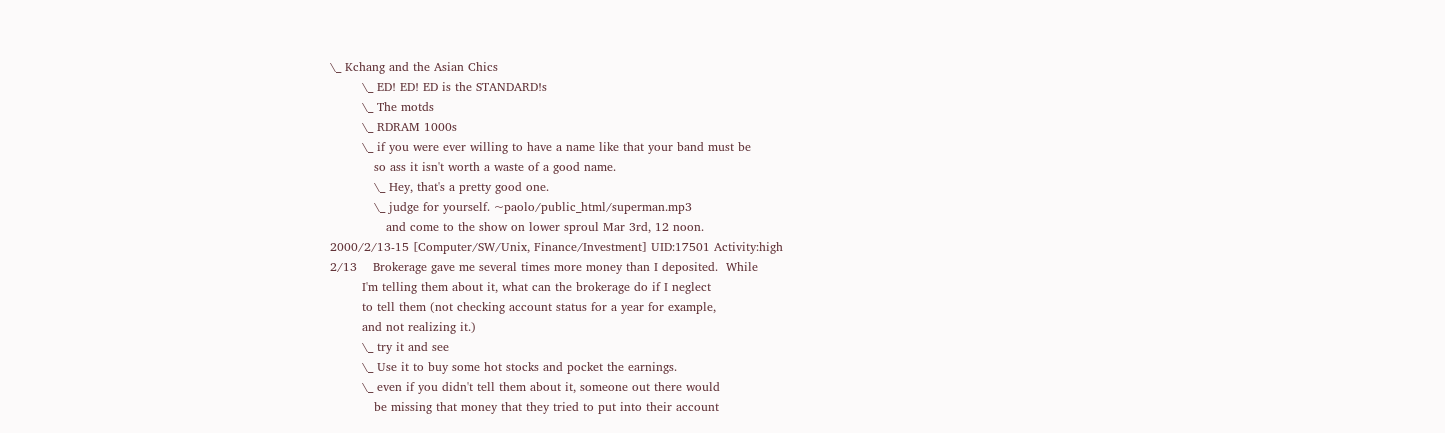\_ Kchang and the Asian Chics
        \_ ED! ED! ED is the STANDARD!s
        \_ The motds
        \_ RDRAM 1000s
        \_ if you were ever willing to have a name like that your band must be
           so ass it isn't worth a waste of a good name.
           \_ Hey, that's a pretty good one.
           \_ judge for yourself. ~paolo/public_html/superman.mp3
              and come to the show on lower sproul Mar 3rd, 12 noon.
2000/2/13-15 [Computer/SW/Unix, Finance/Investment] UID:17501 Activity:high
2/13    Brokerage gave me several times more money than I deposited.  While
        I'm telling them about it, what can the brokerage do if I neglect
        to tell them (not checking account status for a year for example,
        and not realizing it.)
        \_ try it and see
        \_ Use it to buy some hot stocks and pocket the earnings.
        \_ even if you didn't tell them about it, someone out there would
           be missing that money that they tried to put into their account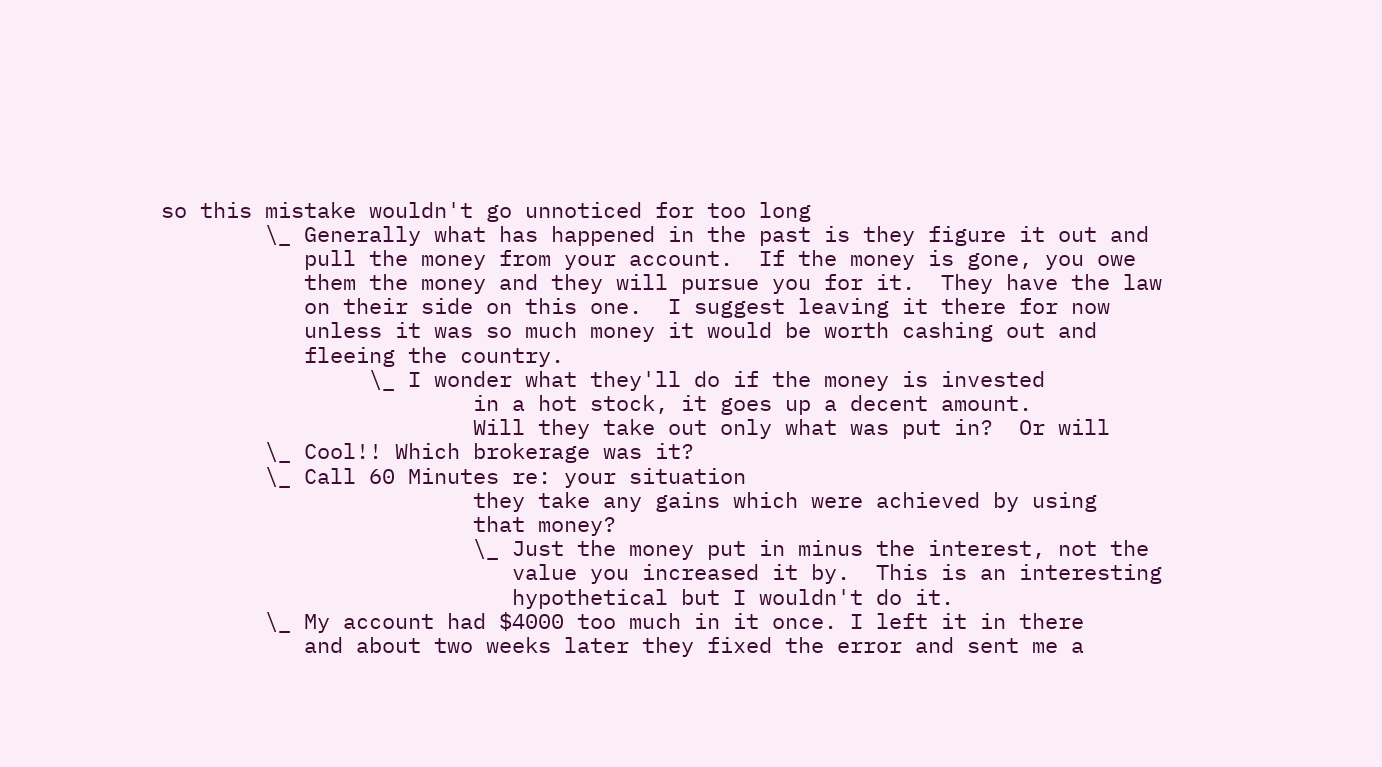so this mistake wouldn't go unnoticed for too long
        \_ Generally what has happened in the past is they figure it out and
           pull the money from your account.  If the money is gone, you owe
           them the money and they will pursue you for it.  They have the law
           on their side on this one.  I suggest leaving it there for now
           unless it was so much money it would be worth cashing out and
           fleeing the country.
                \_ I wonder what they'll do if the money is invested
                        in a hot stock, it goes up a decent amount.
                        Will they take out only what was put in?  Or will
        \_ Cool!! Which brokerage was it?
        \_ Call 60 Minutes re: your situation
                        they take any gains which were achieved by using
                        that money?
                        \_ Just the money put in minus the interest, not the
                           value you increased it by.  This is an interesting
                           hypothetical but I wouldn't do it.
        \_ My account had $4000 too much in it once. I left it in there
           and about two weeks later they fixed the error and sent me a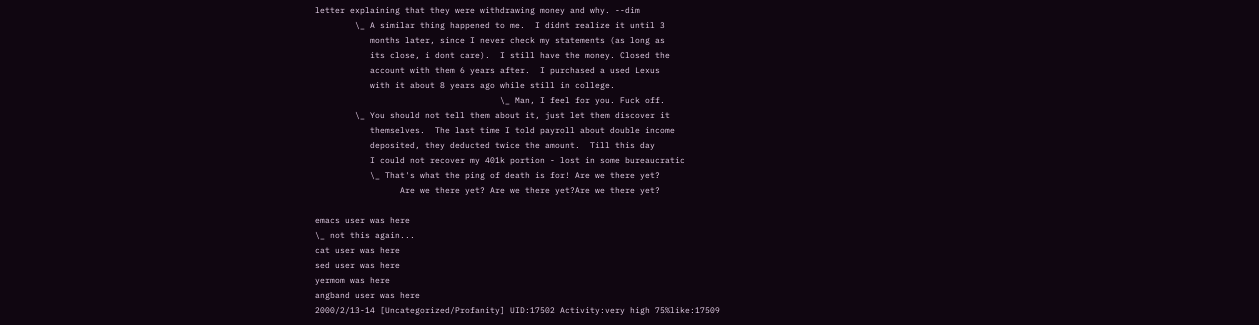letter explaining that they were withdrawing money and why. --dim
        \_ A similar thing happened to me.  I didnt realize it until 3
           months later, since I never check my statements (as long as
           its close, i dont care).  I still have the money. Closed the
           account with them 6 years after.  I purchased a used Lexus
           with it about 8 years ago while still in college.
                                     \_ Man, I feel for you. Fuck off.
        \_ You should not tell them about it, just let them discover it
           themselves.  The last time I told payroll about double income
           deposited, they deducted twice the amount.  Till this day
           I could not recover my 401k portion - lost in some bureaucratic
           \_ That's what the ping of death is for! Are we there yet?
                 Are we there yet? Are we there yet?Are we there yet?

emacs user was here
\_ not this again...
cat user was here
sed user was here
yermom was here
angband user was here
2000/2/13-14 [Uncategorized/Profanity] UID:17502 Activity:very high 75%like:17509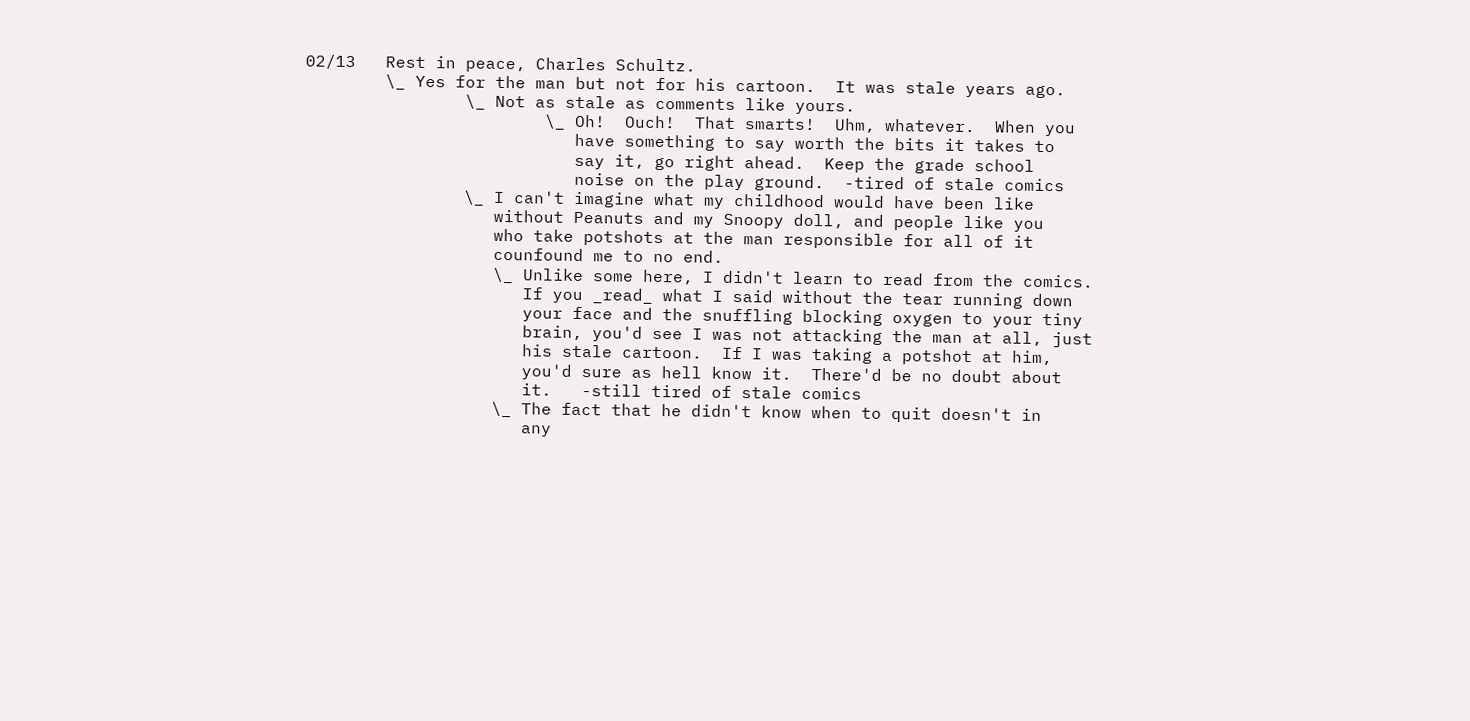02/13   Rest in peace, Charles Schultz.
        \_ Yes for the man but not for his cartoon.  It was stale years ago.
                \_ Not as stale as comments like yours.
                        \_ Oh!  Ouch!  That smarts!  Uhm, whatever.  When you
                           have something to say worth the bits it takes to
                           say it, go right ahead.  Keep the grade school
                           noise on the play ground.  -tired of stale comics
                \_ I can't imagine what my childhood would have been like
                   without Peanuts and my Snoopy doll, and people like you
                   who take potshots at the man responsible for all of it
                   counfound me to no end.
                   \_ Unlike some here, I didn't learn to read from the comics.
                      If you _read_ what I said without the tear running down
                      your face and the snuffling blocking oxygen to your tiny
                      brain, you'd see I was not attacking the man at all, just
                      his stale cartoon.  If I was taking a potshot at him,
                      you'd sure as hell know it.  There'd be no doubt about
                      it.   -still tired of stale comics
                   \_ The fact that he didn't know when to quit doesn't in
                      any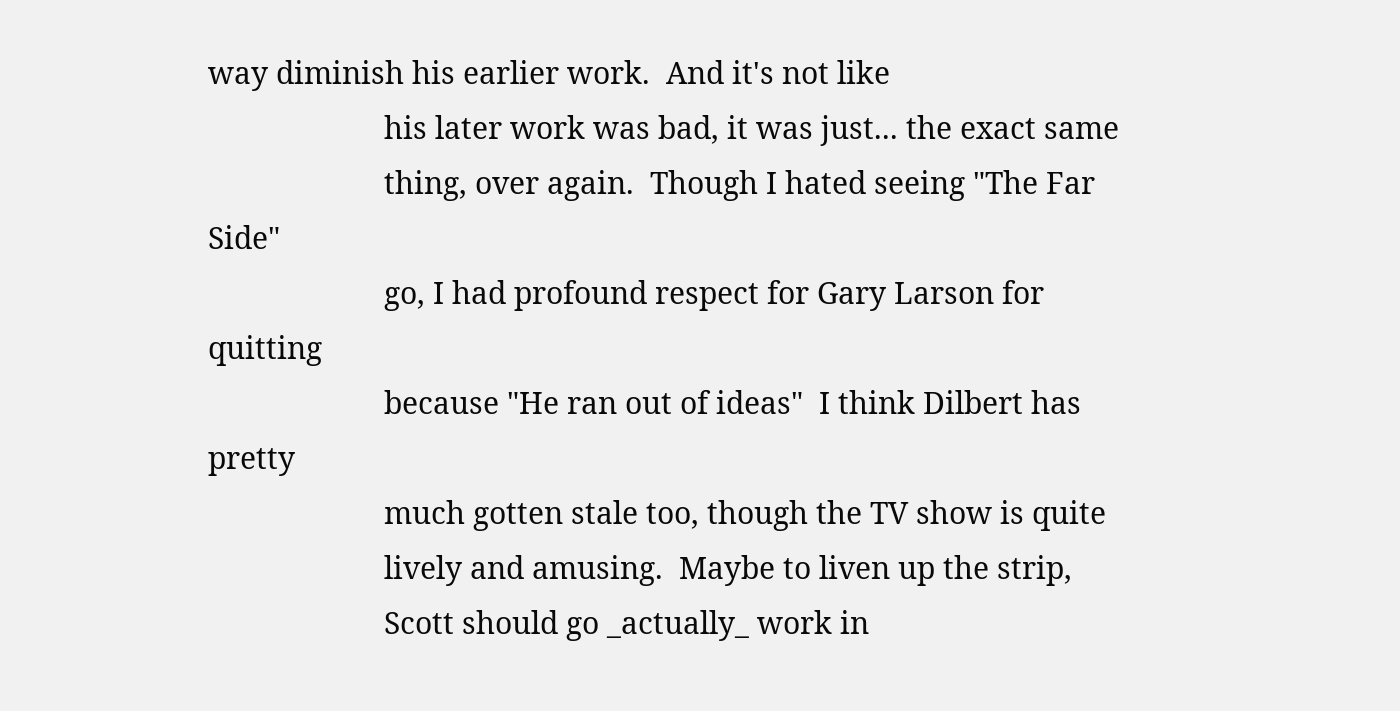way diminish his earlier work.  And it's not like
                      his later work was bad, it was just... the exact same
                      thing, over again.  Though I hated seeing "The Far Side"
                      go, I had profound respect for Gary Larson for quitting
                      because "He ran out of ideas"  I think Dilbert has pretty
                      much gotten stale too, though the TV show is quite
                      lively and amusing.  Maybe to liven up the strip,
                      Scott should go _actually_ work in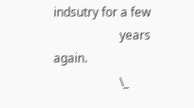indsutry for a few
                      years again.
                      \_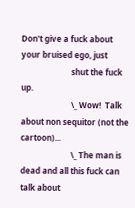Don't give a fuck about your bruised ego, just
                         shut the fuck up.
                         \_ Wow!  Talk about non sequitor (not the cartoon)...
                         \_ The man is dead and all this fuck can talk about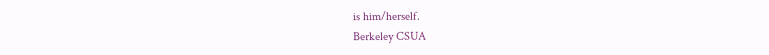is him/herself.
Berkeley CSUA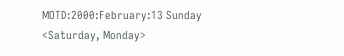MOTD:2000:February:13 Sunday <Saturday, Monday>